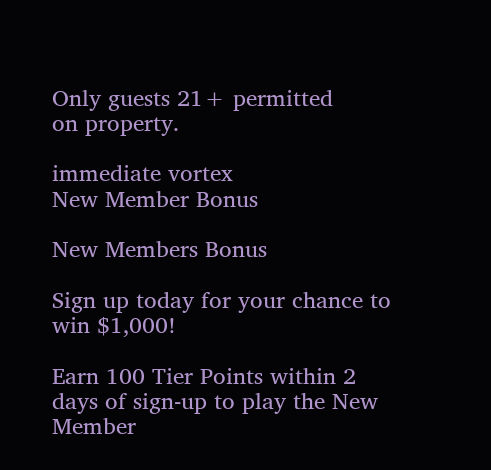Only guests 21+ permitted
on property.

immediate vortex
New Member Bonus

New Members Bonus

Sign up today for your chance to win $1,000!

Earn 100 Tier Points within 2 days of sign-up to play the New Member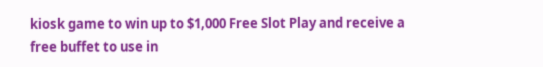kiosk game to win up to $1,000 Free Slot Play and receive a free buffet to use in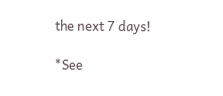the next 7 days!

*See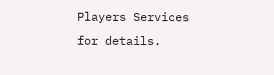Players Services for details.